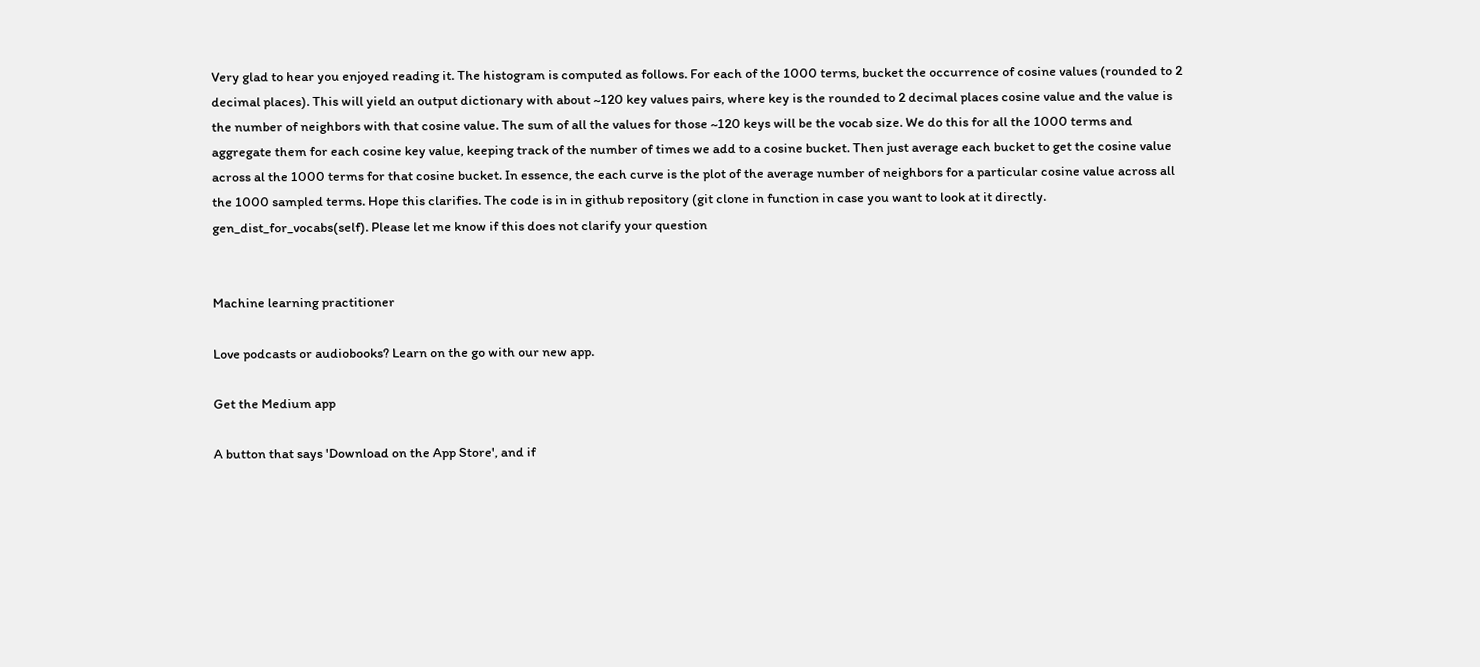Very glad to hear you enjoyed reading it. The histogram is computed as follows. For each of the 1000 terms, bucket the occurrence of cosine values (rounded to 2 decimal places). This will yield an output dictionary with about ~120 key values pairs, where key is the rounded to 2 decimal places cosine value and the value is the number of neighbors with that cosine value. The sum of all the values for those ~120 keys will be the vocab size. We do this for all the 1000 terms and aggregate them for each cosine key value, keeping track of the number of times we add to a cosine bucket. Then just average each bucket to get the cosine value across al the 1000 terms for that cosine bucket. In essence, the each curve is the plot of the average number of neighbors for a particular cosine value across all the 1000 sampled terms. Hope this clarifies. The code is in in github repository (git clone in function in case you want to look at it directly. gen_dist_for_vocabs(self). Please let me know if this does not clarify your question


Machine learning practitioner

Love podcasts or audiobooks? Learn on the go with our new app.

Get the Medium app

A button that says 'Download on the App Store', and if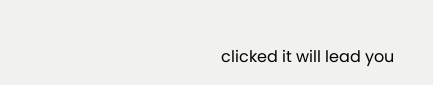clicked it will lead you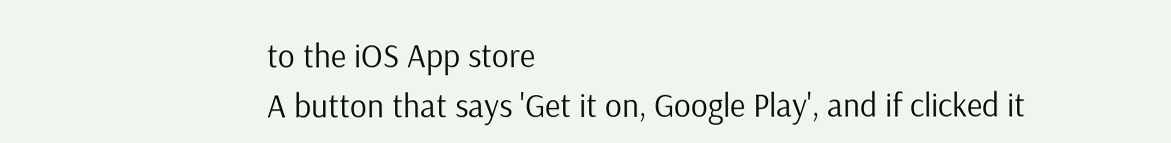to the iOS App store
A button that says 'Get it on, Google Play', and if clicked it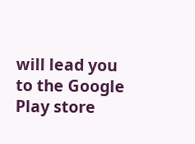will lead you to the Google Play store